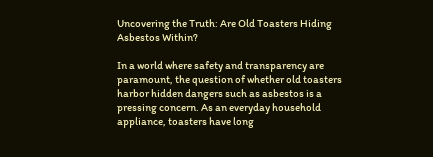Uncovering the Truth: Are Old Toasters Hiding Asbestos Within?

In a world where safety and transparency are paramount, the question of whether old toasters harbor hidden dangers such as asbestos is a pressing concern. As an everyday household appliance, toasters have long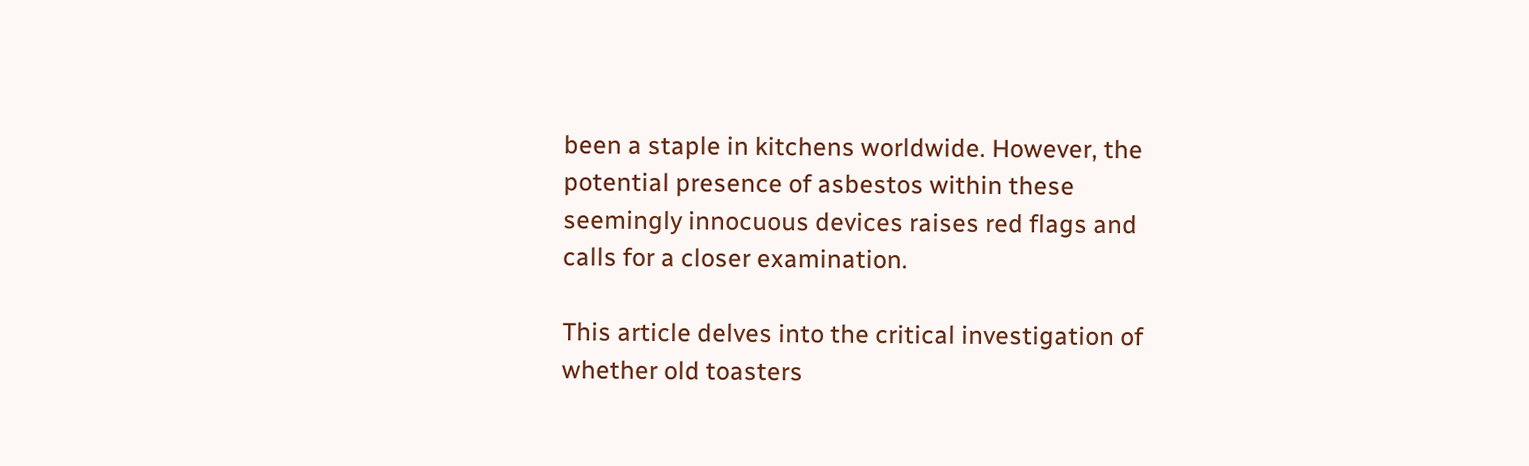been a staple in kitchens worldwide. However, the potential presence of asbestos within these seemingly innocuous devices raises red flags and calls for a closer examination.

This article delves into the critical investigation of whether old toasters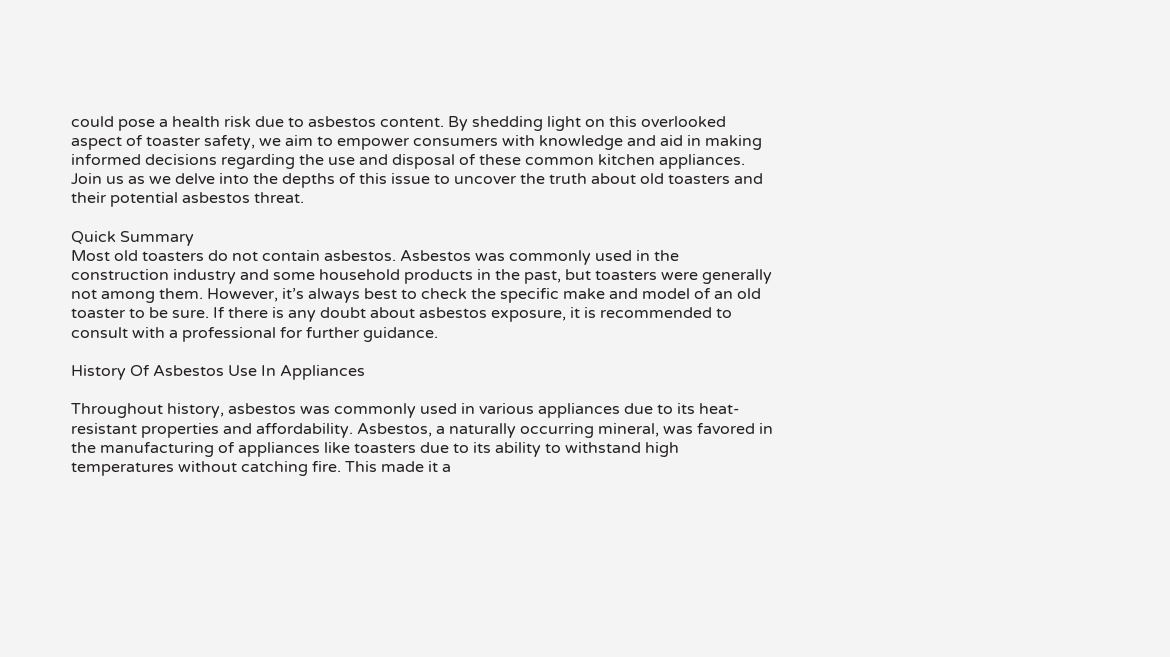could pose a health risk due to asbestos content. By shedding light on this overlooked aspect of toaster safety, we aim to empower consumers with knowledge and aid in making informed decisions regarding the use and disposal of these common kitchen appliances. Join us as we delve into the depths of this issue to uncover the truth about old toasters and their potential asbestos threat.

Quick Summary
Most old toasters do not contain asbestos. Asbestos was commonly used in the construction industry and some household products in the past, but toasters were generally not among them. However, it’s always best to check the specific make and model of an old toaster to be sure. If there is any doubt about asbestos exposure, it is recommended to consult with a professional for further guidance.

History Of Asbestos Use In Appliances

Throughout history, asbestos was commonly used in various appliances due to its heat-resistant properties and affordability. Asbestos, a naturally occurring mineral, was favored in the manufacturing of appliances like toasters due to its ability to withstand high temperatures without catching fire. This made it a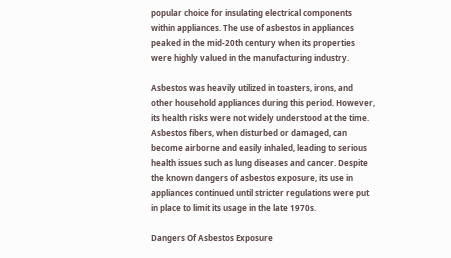popular choice for insulating electrical components within appliances. The use of asbestos in appliances peaked in the mid-20th century when its properties were highly valued in the manufacturing industry.

Asbestos was heavily utilized in toasters, irons, and other household appliances during this period. However, its health risks were not widely understood at the time. Asbestos fibers, when disturbed or damaged, can become airborne and easily inhaled, leading to serious health issues such as lung diseases and cancer. Despite the known dangers of asbestos exposure, its use in appliances continued until stricter regulations were put in place to limit its usage in the late 1970s.

Dangers Of Asbestos Exposure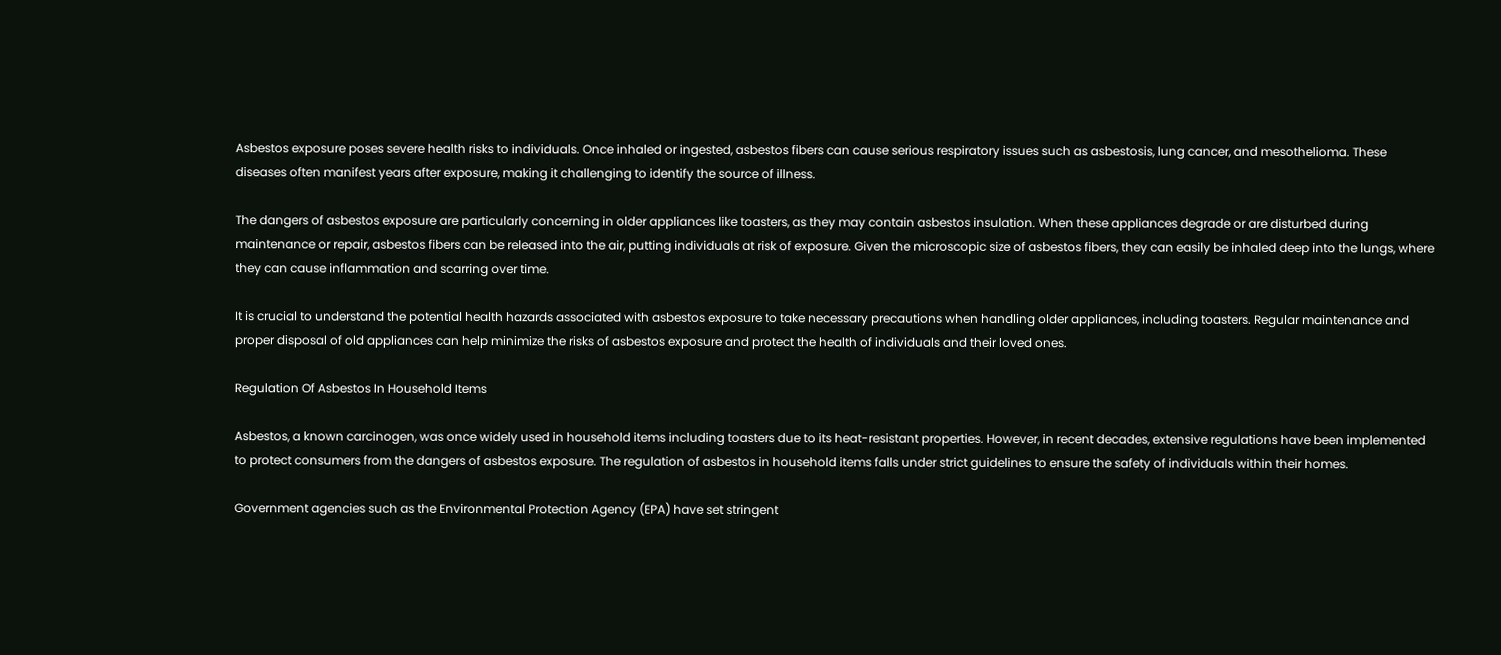Asbestos exposure poses severe health risks to individuals. Once inhaled or ingested, asbestos fibers can cause serious respiratory issues such as asbestosis, lung cancer, and mesothelioma. These diseases often manifest years after exposure, making it challenging to identify the source of illness.

The dangers of asbestos exposure are particularly concerning in older appliances like toasters, as they may contain asbestos insulation. When these appliances degrade or are disturbed during maintenance or repair, asbestos fibers can be released into the air, putting individuals at risk of exposure. Given the microscopic size of asbestos fibers, they can easily be inhaled deep into the lungs, where they can cause inflammation and scarring over time.

It is crucial to understand the potential health hazards associated with asbestos exposure to take necessary precautions when handling older appliances, including toasters. Regular maintenance and proper disposal of old appliances can help minimize the risks of asbestos exposure and protect the health of individuals and their loved ones.

Regulation Of Asbestos In Household Items

Asbestos, a known carcinogen, was once widely used in household items including toasters due to its heat-resistant properties. However, in recent decades, extensive regulations have been implemented to protect consumers from the dangers of asbestos exposure. The regulation of asbestos in household items falls under strict guidelines to ensure the safety of individuals within their homes.

Government agencies such as the Environmental Protection Agency (EPA) have set stringent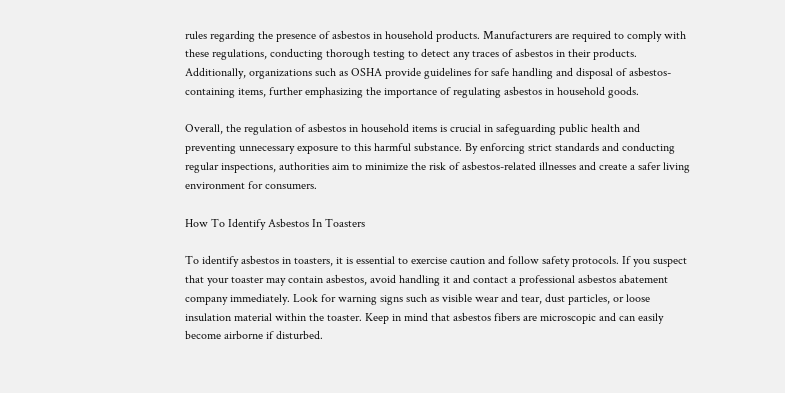rules regarding the presence of asbestos in household products. Manufacturers are required to comply with these regulations, conducting thorough testing to detect any traces of asbestos in their products. Additionally, organizations such as OSHA provide guidelines for safe handling and disposal of asbestos-containing items, further emphasizing the importance of regulating asbestos in household goods.

Overall, the regulation of asbestos in household items is crucial in safeguarding public health and preventing unnecessary exposure to this harmful substance. By enforcing strict standards and conducting regular inspections, authorities aim to minimize the risk of asbestos-related illnesses and create a safer living environment for consumers.

How To Identify Asbestos In Toasters

To identify asbestos in toasters, it is essential to exercise caution and follow safety protocols. If you suspect that your toaster may contain asbestos, avoid handling it and contact a professional asbestos abatement company immediately. Look for warning signs such as visible wear and tear, dust particles, or loose insulation material within the toaster. Keep in mind that asbestos fibers are microscopic and can easily become airborne if disturbed.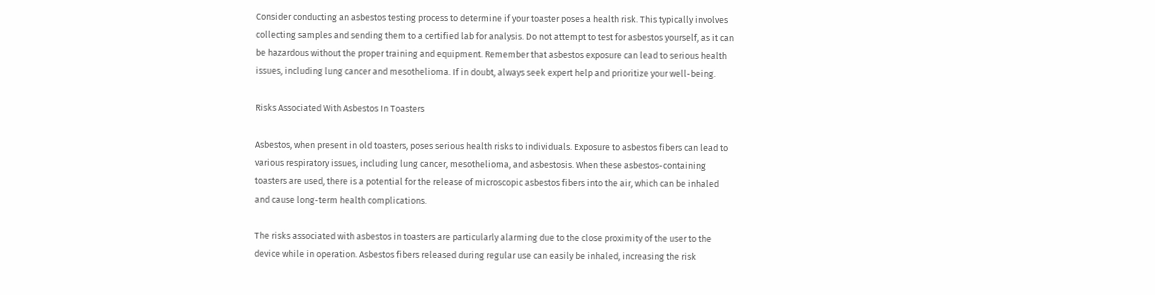Consider conducting an asbestos testing process to determine if your toaster poses a health risk. This typically involves collecting samples and sending them to a certified lab for analysis. Do not attempt to test for asbestos yourself, as it can be hazardous without the proper training and equipment. Remember that asbestos exposure can lead to serious health issues, including lung cancer and mesothelioma. If in doubt, always seek expert help and prioritize your well-being.

Risks Associated With Asbestos In Toasters

Asbestos, when present in old toasters, poses serious health risks to individuals. Exposure to asbestos fibers can lead to various respiratory issues, including lung cancer, mesothelioma, and asbestosis. When these asbestos-containing toasters are used, there is a potential for the release of microscopic asbestos fibers into the air, which can be inhaled and cause long-term health complications.

The risks associated with asbestos in toasters are particularly alarming due to the close proximity of the user to the device while in operation. Asbestos fibers released during regular use can easily be inhaled, increasing the risk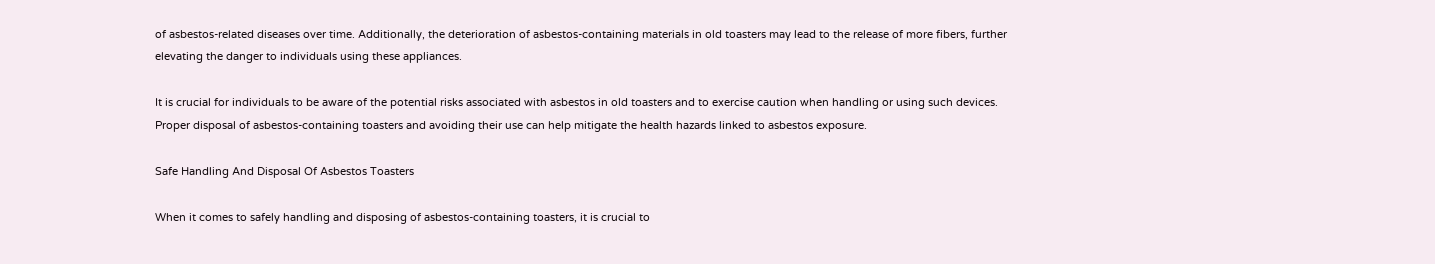of asbestos-related diseases over time. Additionally, the deterioration of asbestos-containing materials in old toasters may lead to the release of more fibers, further elevating the danger to individuals using these appliances.

It is crucial for individuals to be aware of the potential risks associated with asbestos in old toasters and to exercise caution when handling or using such devices. Proper disposal of asbestos-containing toasters and avoiding their use can help mitigate the health hazards linked to asbestos exposure.

Safe Handling And Disposal Of Asbestos Toasters

When it comes to safely handling and disposing of asbestos-containing toasters, it is crucial to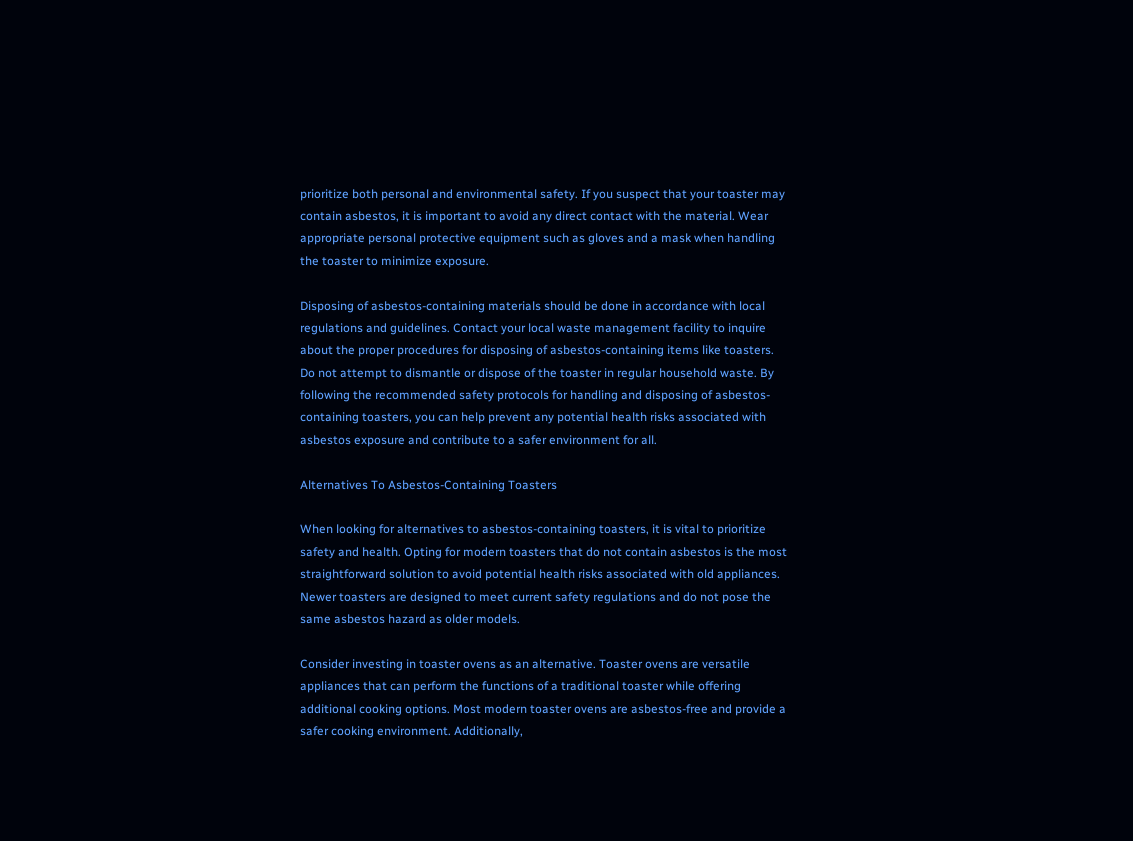prioritize both personal and environmental safety. If you suspect that your toaster may contain asbestos, it is important to avoid any direct contact with the material. Wear appropriate personal protective equipment such as gloves and a mask when handling the toaster to minimize exposure.

Disposing of asbestos-containing materials should be done in accordance with local regulations and guidelines. Contact your local waste management facility to inquire about the proper procedures for disposing of asbestos-containing items like toasters. Do not attempt to dismantle or dispose of the toaster in regular household waste. By following the recommended safety protocols for handling and disposing of asbestos-containing toasters, you can help prevent any potential health risks associated with asbestos exposure and contribute to a safer environment for all.

Alternatives To Asbestos-Containing Toasters

When looking for alternatives to asbestos-containing toasters, it is vital to prioritize safety and health. Opting for modern toasters that do not contain asbestos is the most straightforward solution to avoid potential health risks associated with old appliances. Newer toasters are designed to meet current safety regulations and do not pose the same asbestos hazard as older models.

Consider investing in toaster ovens as an alternative. Toaster ovens are versatile appliances that can perform the functions of a traditional toaster while offering additional cooking options. Most modern toaster ovens are asbestos-free and provide a safer cooking environment. Additionally,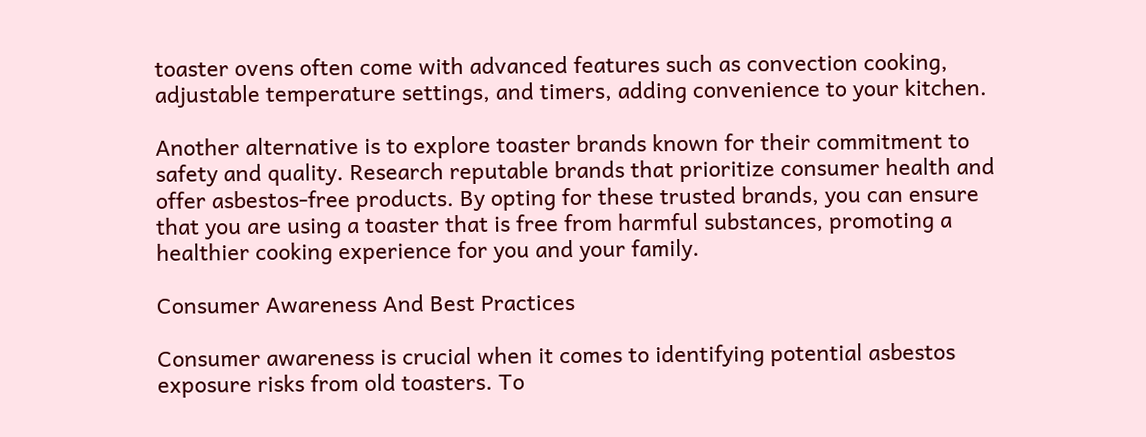toaster ovens often come with advanced features such as convection cooking, adjustable temperature settings, and timers, adding convenience to your kitchen.

Another alternative is to explore toaster brands known for their commitment to safety and quality. Research reputable brands that prioritize consumer health and offer asbestos-free products. By opting for these trusted brands, you can ensure that you are using a toaster that is free from harmful substances, promoting a healthier cooking experience for you and your family.

Consumer Awareness And Best Practices

Consumer awareness is crucial when it comes to identifying potential asbestos exposure risks from old toasters. To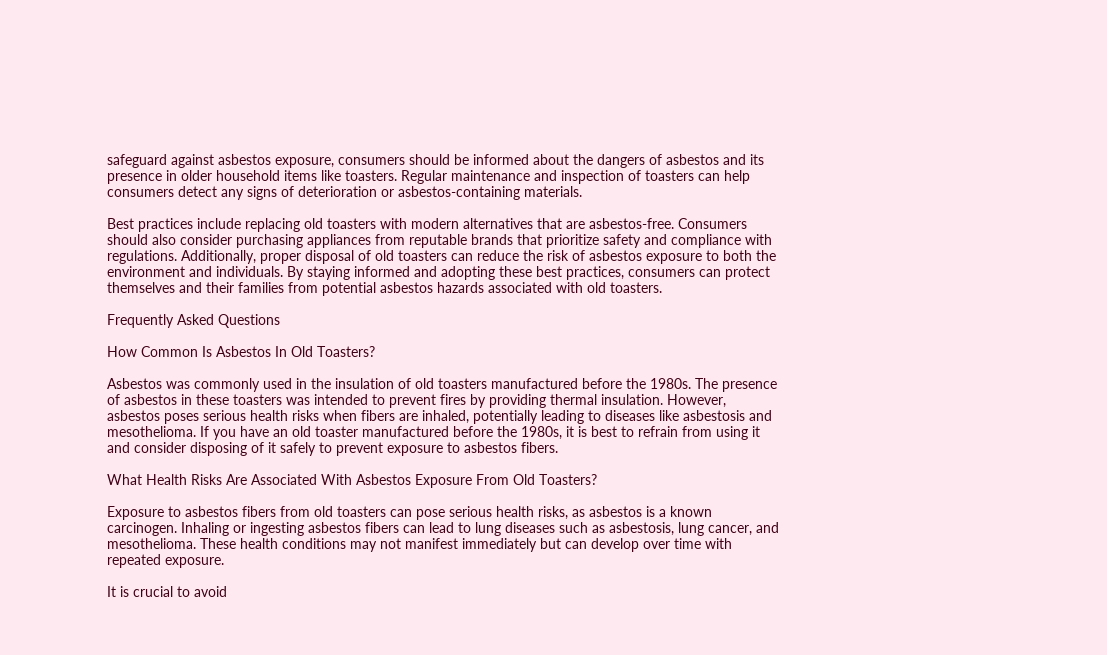safeguard against asbestos exposure, consumers should be informed about the dangers of asbestos and its presence in older household items like toasters. Regular maintenance and inspection of toasters can help consumers detect any signs of deterioration or asbestos-containing materials.

Best practices include replacing old toasters with modern alternatives that are asbestos-free. Consumers should also consider purchasing appliances from reputable brands that prioritize safety and compliance with regulations. Additionally, proper disposal of old toasters can reduce the risk of asbestos exposure to both the environment and individuals. By staying informed and adopting these best practices, consumers can protect themselves and their families from potential asbestos hazards associated with old toasters.

Frequently Asked Questions

How Common Is Asbestos In Old Toasters?

Asbestos was commonly used in the insulation of old toasters manufactured before the 1980s. The presence of asbestos in these toasters was intended to prevent fires by providing thermal insulation. However, asbestos poses serious health risks when fibers are inhaled, potentially leading to diseases like asbestosis and mesothelioma. If you have an old toaster manufactured before the 1980s, it is best to refrain from using it and consider disposing of it safely to prevent exposure to asbestos fibers.

What Health Risks Are Associated With Asbestos Exposure From Old Toasters?

Exposure to asbestos fibers from old toasters can pose serious health risks, as asbestos is a known carcinogen. Inhaling or ingesting asbestos fibers can lead to lung diseases such as asbestosis, lung cancer, and mesothelioma. These health conditions may not manifest immediately but can develop over time with repeated exposure.

It is crucial to avoid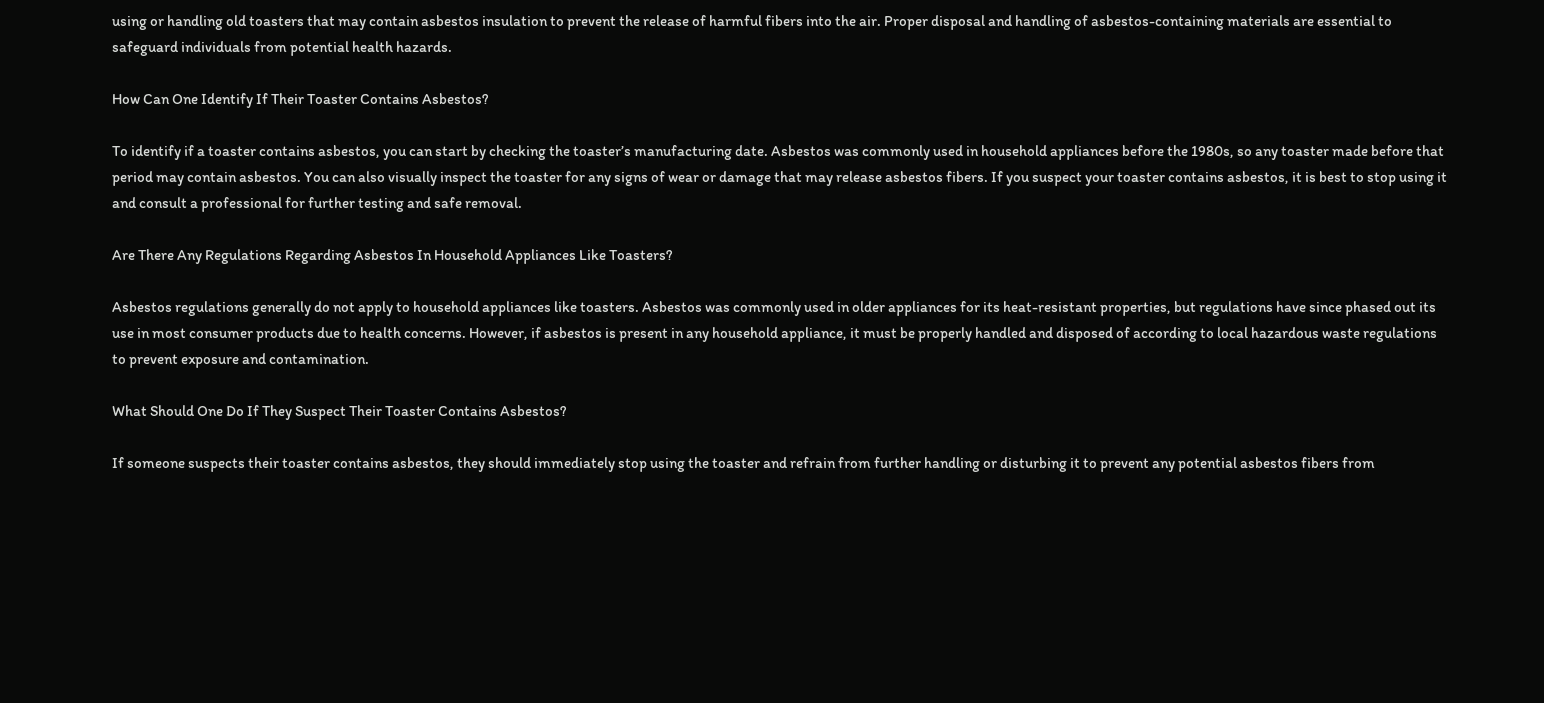using or handling old toasters that may contain asbestos insulation to prevent the release of harmful fibers into the air. Proper disposal and handling of asbestos-containing materials are essential to safeguard individuals from potential health hazards.

How Can One Identify If Their Toaster Contains Asbestos?

To identify if a toaster contains asbestos, you can start by checking the toaster’s manufacturing date. Asbestos was commonly used in household appliances before the 1980s, so any toaster made before that period may contain asbestos. You can also visually inspect the toaster for any signs of wear or damage that may release asbestos fibers. If you suspect your toaster contains asbestos, it is best to stop using it and consult a professional for further testing and safe removal.

Are There Any Regulations Regarding Asbestos In Household Appliances Like Toasters?

Asbestos regulations generally do not apply to household appliances like toasters. Asbestos was commonly used in older appliances for its heat-resistant properties, but regulations have since phased out its use in most consumer products due to health concerns. However, if asbestos is present in any household appliance, it must be properly handled and disposed of according to local hazardous waste regulations to prevent exposure and contamination.

What Should One Do If They Suspect Their Toaster Contains Asbestos?

If someone suspects their toaster contains asbestos, they should immediately stop using the toaster and refrain from further handling or disturbing it to prevent any potential asbestos fibers from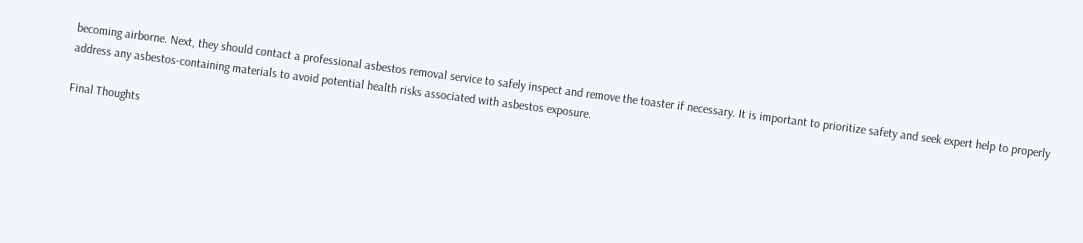becoming airborne. Next, they should contact a professional asbestos removal service to safely inspect and remove the toaster if necessary. It is important to prioritize safety and seek expert help to properly address any asbestos-containing materials to avoid potential health risks associated with asbestos exposure.

Final Thoughts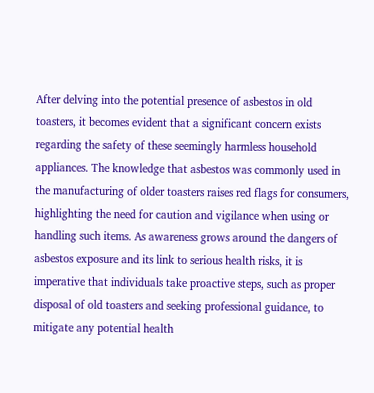After delving into the potential presence of asbestos in old toasters, it becomes evident that a significant concern exists regarding the safety of these seemingly harmless household appliances. The knowledge that asbestos was commonly used in the manufacturing of older toasters raises red flags for consumers, highlighting the need for caution and vigilance when using or handling such items. As awareness grows around the dangers of asbestos exposure and its link to serious health risks, it is imperative that individuals take proactive steps, such as proper disposal of old toasters and seeking professional guidance, to mitigate any potential health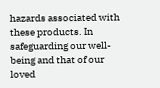hazards associated with these products. In safeguarding our well-being and that of our loved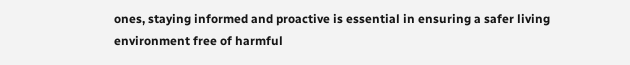ones, staying informed and proactive is essential in ensuring a safer living environment free of harmful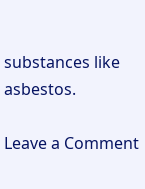substances like asbestos.

Leave a Comment